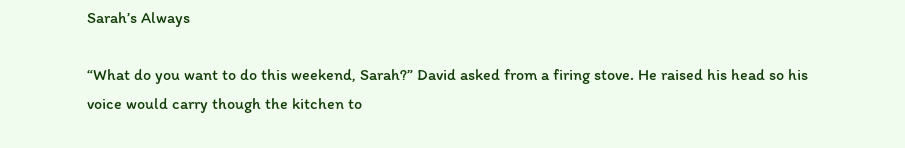Sarah’s Always

“What do you want to do this weekend, Sarah?” David asked from a firing stove. He raised his head so his voice would carry though the kitchen to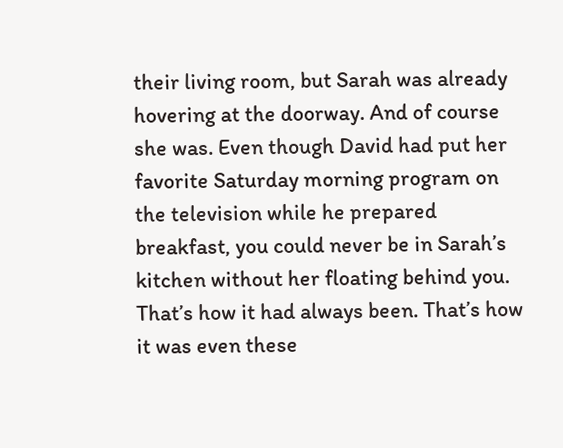their living room, but Sarah was already hovering at the doorway. And of course she was. Even though David had put her favorite Saturday morning program on the television while he prepared breakfast, you could never be in Sarah’s kitchen without her floating behind you. That’s how it had always been. That’s how it was even these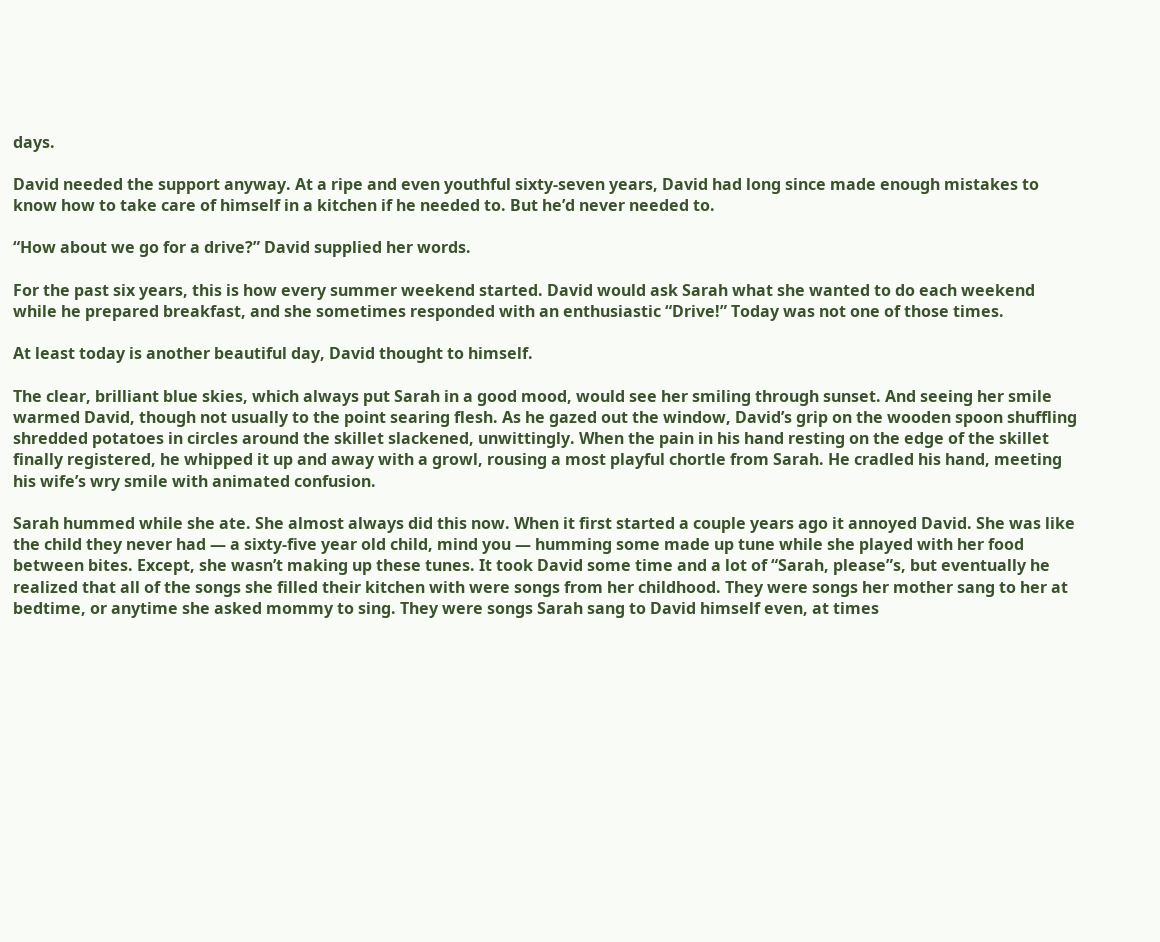days.

David needed the support anyway. At a ripe and even youthful sixty-seven years, David had long since made enough mistakes to know how to take care of himself in a kitchen if he needed to. But he’d never needed to.

“How about we go for a drive?” David supplied her words.

For the past six years, this is how every summer weekend started. David would ask Sarah what she wanted to do each weekend while he prepared breakfast, and she sometimes responded with an enthusiastic “Drive!” Today was not one of those times.

At least today is another beautiful day, David thought to himself.

The clear, brilliant blue skies, which always put Sarah in a good mood, would see her smiling through sunset. And seeing her smile warmed David, though not usually to the point searing flesh. As he gazed out the window, David’s grip on the wooden spoon shuffling shredded potatoes in circles around the skillet slackened, unwittingly. When the pain in his hand resting on the edge of the skillet finally registered, he whipped it up and away with a growl, rousing a most playful chortle from Sarah. He cradled his hand, meeting his wife’s wry smile with animated confusion.

Sarah hummed while she ate. She almost always did this now. When it first started a couple years ago it annoyed David. She was like the child they never had — a sixty-five year old child, mind you — humming some made up tune while she played with her food between bites. Except, she wasn’t making up these tunes. It took David some time and a lot of “Sarah, please”s, but eventually he realized that all of the songs she filled their kitchen with were songs from her childhood. They were songs her mother sang to her at bedtime, or anytime she asked mommy to sing. They were songs Sarah sang to David himself even, at times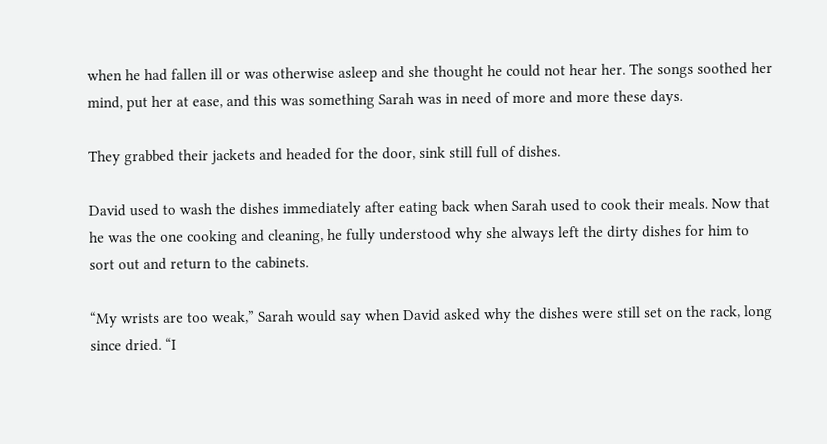when he had fallen ill or was otherwise asleep and she thought he could not hear her. The songs soothed her mind, put her at ease, and this was something Sarah was in need of more and more these days.

They grabbed their jackets and headed for the door, sink still full of dishes.

David used to wash the dishes immediately after eating back when Sarah used to cook their meals. Now that he was the one cooking and cleaning, he fully understood why she always left the dirty dishes for him to sort out and return to the cabinets.

“My wrists are too weak,” Sarah would say when David asked why the dishes were still set on the rack, long since dried. “I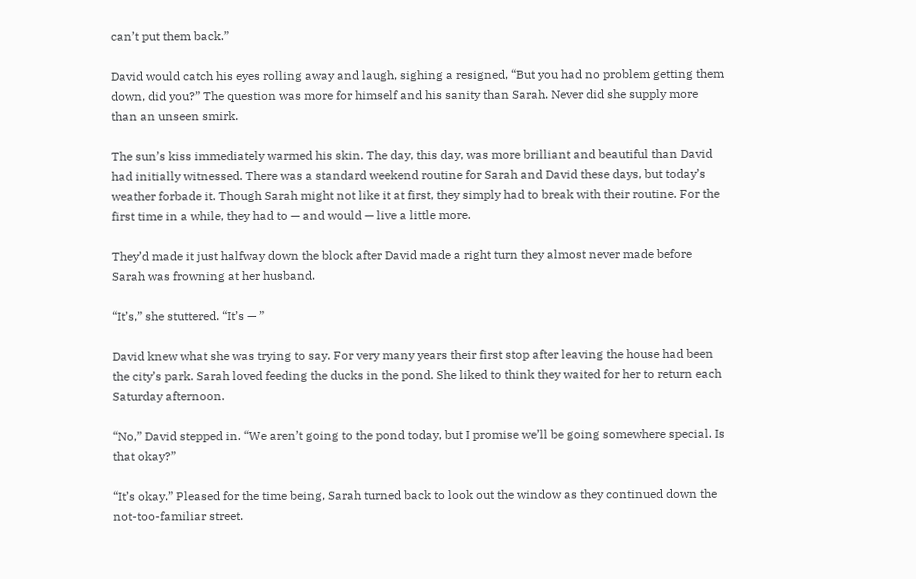can’t put them back.”

David would catch his eyes rolling away and laugh, sighing a resigned, “But you had no problem getting them down, did you?” The question was more for himself and his sanity than Sarah. Never did she supply more than an unseen smirk.

The sun’s kiss immediately warmed his skin. The day, this day, was more brilliant and beautiful than David had initially witnessed. There was a standard weekend routine for Sarah and David these days, but today’s weather forbade it. Though Sarah might not like it at first, they simply had to break with their routine. For the first time in a while, they had to — and would — live a little more.

They’d made it just halfway down the block after David made a right turn they almost never made before Sarah was frowning at her husband.

“It’s,” she stuttered. “It’s — ”

David knew what she was trying to say. For very many years their first stop after leaving the house had been the city’s park. Sarah loved feeding the ducks in the pond. She liked to think they waited for her to return each Saturday afternoon.

“No,” David stepped in. “We aren’t going to the pond today, but I promise we’ll be going somewhere special. Is that okay?”

“It’s okay.” Pleased for the time being, Sarah turned back to look out the window as they continued down the not-too-familiar street.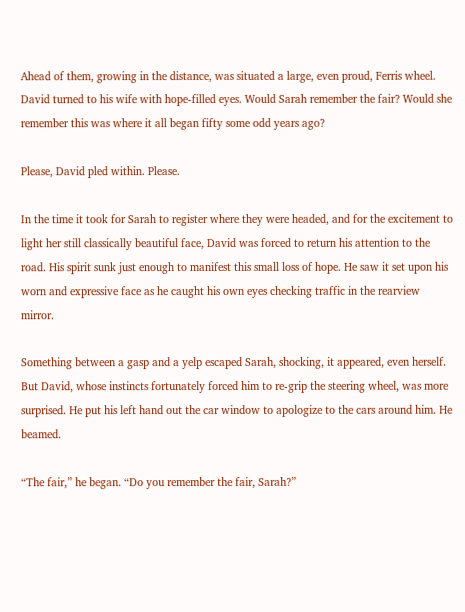Ahead of them, growing in the distance, was situated a large, even proud, Ferris wheel. David turned to his wife with hope-filled eyes. Would Sarah remember the fair? Would she remember this was where it all began fifty some odd years ago?

Please, David pled within. Please.

In the time it took for Sarah to register where they were headed, and for the excitement to light her still classically beautiful face, David was forced to return his attention to the road. His spirit sunk just enough to manifest this small loss of hope. He saw it set upon his worn and expressive face as he caught his own eyes checking traffic in the rearview mirror.

Something between a gasp and a yelp escaped Sarah, shocking, it appeared, even herself. But David, whose instincts fortunately forced him to re-grip the steering wheel, was more surprised. He put his left hand out the car window to apologize to the cars around him. He beamed.

“The fair,” he began. “Do you remember the fair, Sarah?”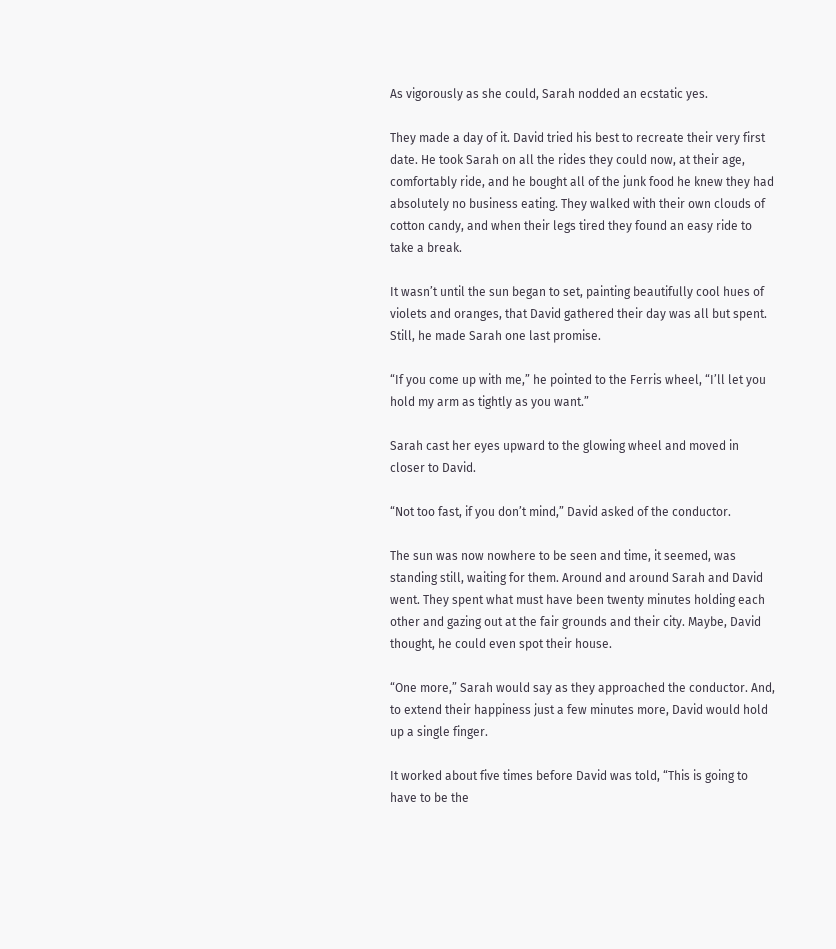As vigorously as she could, Sarah nodded an ecstatic yes.

They made a day of it. David tried his best to recreate their very first date. He took Sarah on all the rides they could now, at their age, comfortably ride, and he bought all of the junk food he knew they had absolutely no business eating. They walked with their own clouds of cotton candy, and when their legs tired they found an easy ride to take a break.

It wasn’t until the sun began to set, painting beautifully cool hues of violets and oranges, that David gathered their day was all but spent. Still, he made Sarah one last promise.

“If you come up with me,” he pointed to the Ferris wheel, “I’ll let you hold my arm as tightly as you want.”

Sarah cast her eyes upward to the glowing wheel and moved in closer to David.

“Not too fast, if you don’t mind,” David asked of the conductor.

The sun was now nowhere to be seen and time, it seemed, was standing still, waiting for them. Around and around Sarah and David went. They spent what must have been twenty minutes holding each other and gazing out at the fair grounds and their city. Maybe, David thought, he could even spot their house.

“One more,” Sarah would say as they approached the conductor. And, to extend their happiness just a few minutes more, David would hold up a single finger.

It worked about five times before David was told, “This is going to have to be the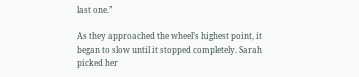last one.”

As they approached the wheel’s highest point, it began to slow until it stopped completely. Sarah picked her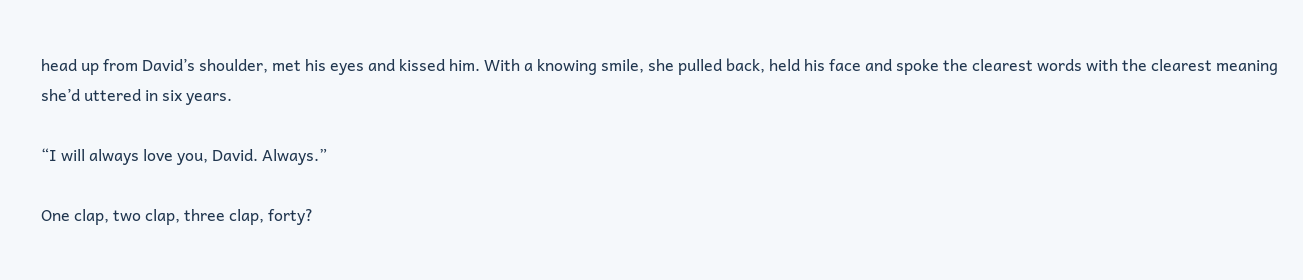head up from David’s shoulder, met his eyes and kissed him. With a knowing smile, she pulled back, held his face and spoke the clearest words with the clearest meaning she’d uttered in six years.

“I will always love you, David. Always.”

One clap, two clap, three clap, forty?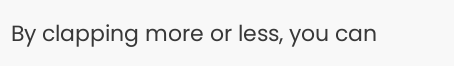By clapping more or less, you can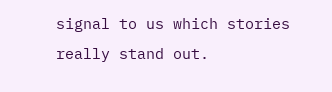signal to us which stories really stand out.